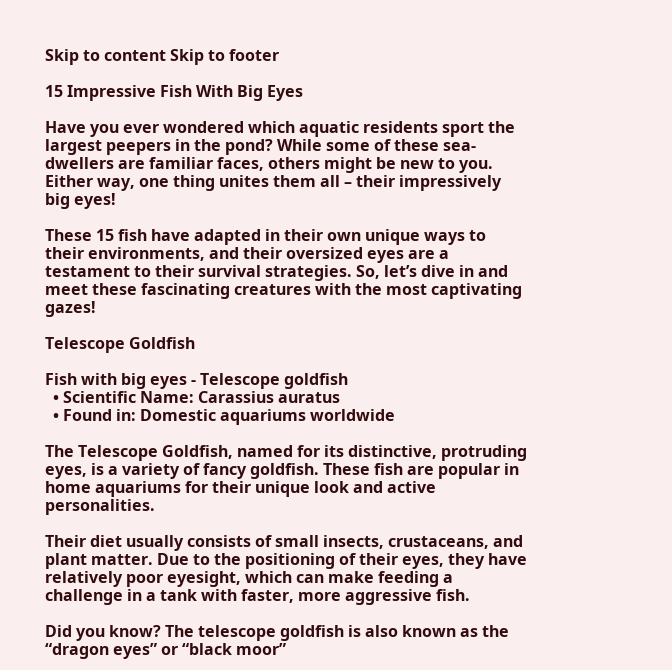Skip to content Skip to footer

15 Impressive Fish With Big Eyes

Have you ever wondered which aquatic residents sport the largest peepers in the pond? While some of these sea-dwellers are familiar faces, others might be new to you. Either way, one thing unites them all – their impressively big eyes!

These 15 fish have adapted in their own unique ways to their environments, and their oversized eyes are a testament to their survival strategies. So, let’s dive in and meet these fascinating creatures with the most captivating gazes!

Telescope Goldfish

Fish with big eyes - Telescope goldfish
  • Scientific Name: Carassius auratus
  • Found in: Domestic aquariums worldwide

The Telescope Goldfish, named for its distinctive, protruding eyes, is a variety of fancy goldfish. These fish are popular in home aquariums for their unique look and active personalities.

Their diet usually consists of small insects, crustaceans, and plant matter. Due to the positioning of their eyes, they have relatively poor eyesight, which can make feeding a challenge in a tank with faster, more aggressive fish.

Did you know? The telescope goldfish is also known as the “dragon eyes” or “black moor”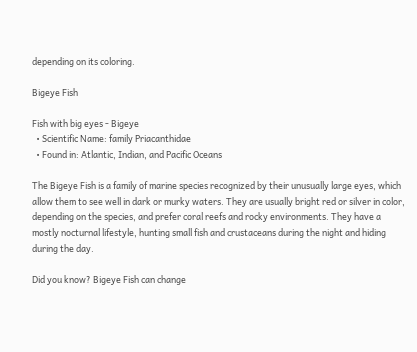depending on its coloring.

Bigeye Fish

Fish with big eyes - Bigeye
  • Scientific Name: family Priacanthidae
  • Found in: Atlantic, Indian, and Pacific Oceans

The Bigeye Fish is a family of marine species recognized by their unusually large eyes, which allow them to see well in dark or murky waters. They are usually bright red or silver in color, depending on the species, and prefer coral reefs and rocky environments. They have a mostly nocturnal lifestyle, hunting small fish and crustaceans during the night and hiding during the day.

Did you know? Bigeye Fish can change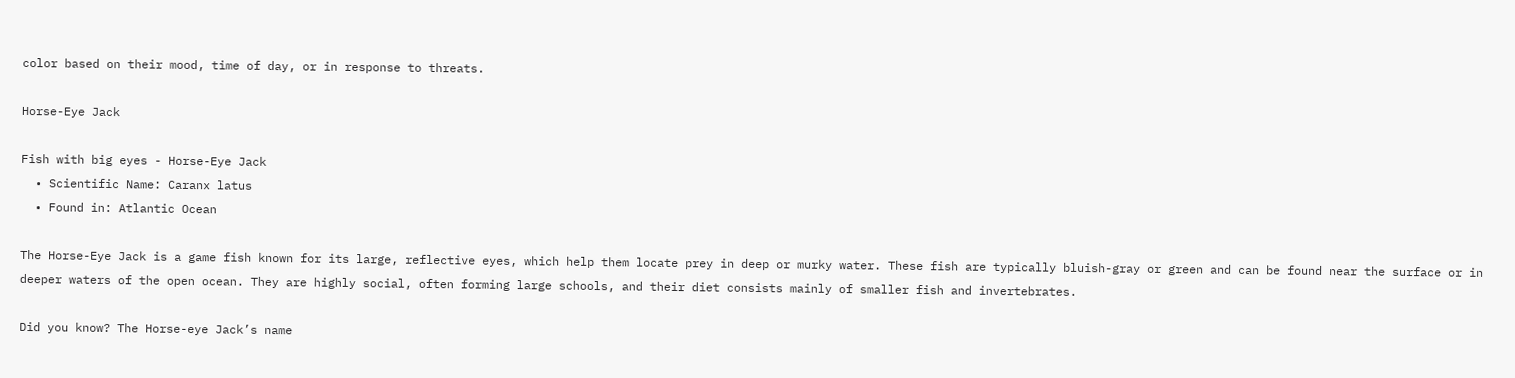color based on their mood, time of day, or in response to threats.

Horse-Eye Jack

Fish with big eyes - Horse-Eye Jack
  • Scientific Name: Caranx latus
  • Found in: Atlantic Ocean

The Horse-Eye Jack is a game fish known for its large, reflective eyes, which help them locate prey in deep or murky water. These fish are typically bluish-gray or green and can be found near the surface or in deeper waters of the open ocean. They are highly social, often forming large schools, and their diet consists mainly of smaller fish and invertebrates.

Did you know? The Horse-eye Jack’s name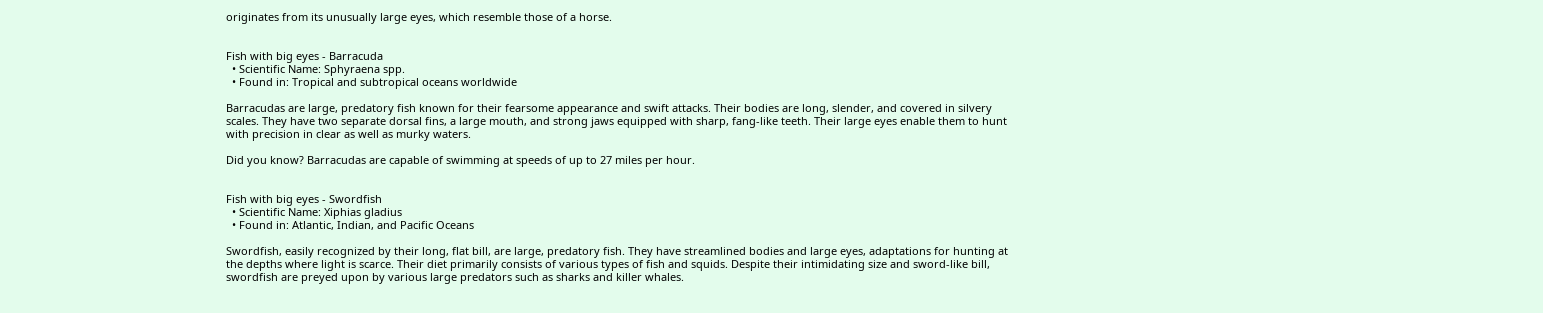originates from its unusually large eyes, which resemble those of a horse.


Fish with big eyes - Barracuda
  • Scientific Name: Sphyraena spp.
  • Found in: Tropical and subtropical oceans worldwide

Barracudas are large, predatory fish known for their fearsome appearance and swift attacks. Their bodies are long, slender, and covered in silvery scales. They have two separate dorsal fins, a large mouth, and strong jaws equipped with sharp, fang-like teeth. Their large eyes enable them to hunt with precision in clear as well as murky waters.

Did you know? Barracudas are capable of swimming at speeds of up to 27 miles per hour.


Fish with big eyes - Swordfish
  • Scientific Name: Xiphias gladius
  • Found in: Atlantic, Indian, and Pacific Oceans

Swordfish, easily recognized by their long, flat bill, are large, predatory fish. They have streamlined bodies and large eyes, adaptations for hunting at the depths where light is scarce. Their diet primarily consists of various types of fish and squids. Despite their intimidating size and sword-like bill, swordfish are preyed upon by various large predators such as sharks and killer whales.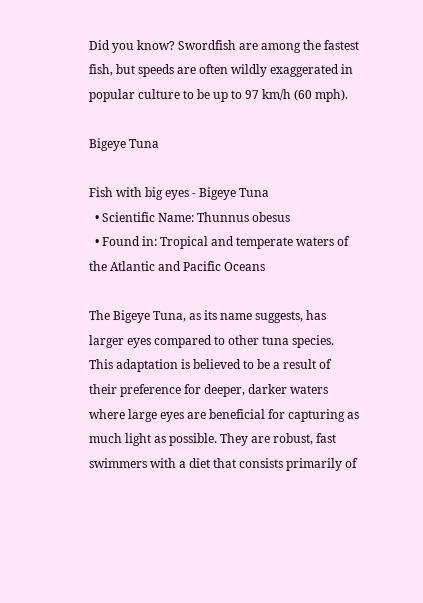Did you know? Swordfish are among the fastest fish, but speeds are often wildly exaggerated in popular culture to be up to 97 km/h (60 mph).

Bigeye Tuna

Fish with big eyes - Bigeye Tuna
  • Scientific Name: Thunnus obesus
  • Found in: Tropical and temperate waters of the Atlantic and Pacific Oceans

The Bigeye Tuna, as its name suggests, has larger eyes compared to other tuna species. This adaptation is believed to be a result of their preference for deeper, darker waters where large eyes are beneficial for capturing as much light as possible. They are robust, fast swimmers with a diet that consists primarily of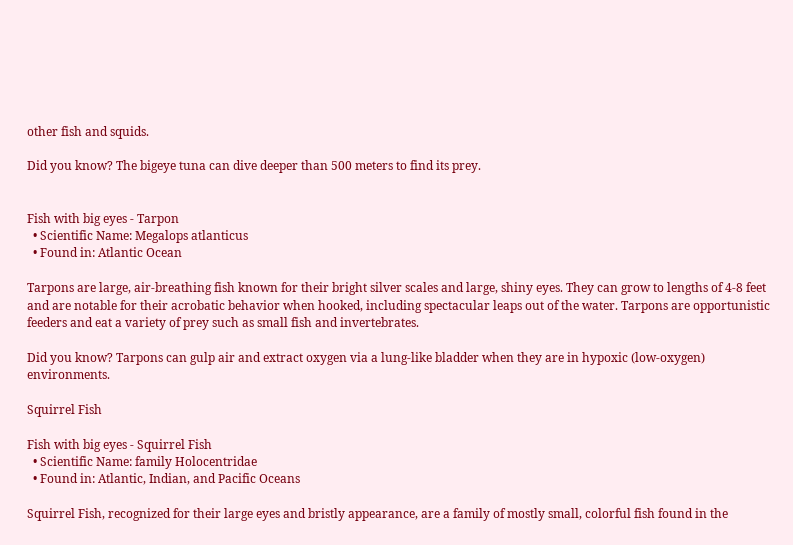other fish and squids.

Did you know? The bigeye tuna can dive deeper than 500 meters to find its prey.


Fish with big eyes - Tarpon
  • Scientific Name: Megalops atlanticus
  • Found in: Atlantic Ocean

Tarpons are large, air-breathing fish known for their bright silver scales and large, shiny eyes. They can grow to lengths of 4-8 feet and are notable for their acrobatic behavior when hooked, including spectacular leaps out of the water. Tarpons are opportunistic feeders and eat a variety of prey such as small fish and invertebrates.

Did you know? Tarpons can gulp air and extract oxygen via a lung-like bladder when they are in hypoxic (low-oxygen) environments.

Squirrel Fish

Fish with big eyes - Squirrel Fish
  • Scientific Name: family Holocentridae
  • Found in: Atlantic, Indian, and Pacific Oceans

Squirrel Fish, recognized for their large eyes and bristly appearance, are a family of mostly small, colorful fish found in the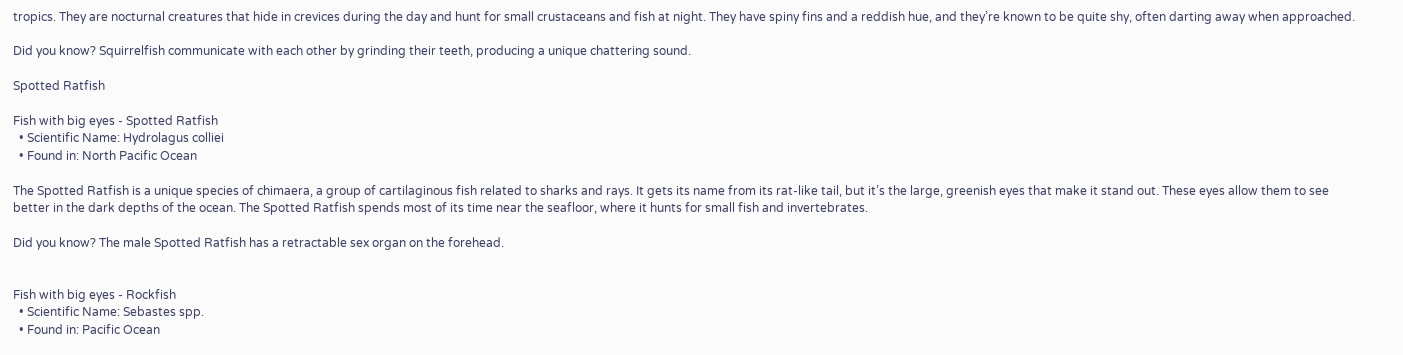tropics. They are nocturnal creatures that hide in crevices during the day and hunt for small crustaceans and fish at night. They have spiny fins and a reddish hue, and they’re known to be quite shy, often darting away when approached.

Did you know? Squirrelfish communicate with each other by grinding their teeth, producing a unique chattering sound.

Spotted Ratfish

Fish with big eyes - Spotted Ratfish
  • Scientific Name: Hydrolagus colliei
  • Found in: North Pacific Ocean

The Spotted Ratfish is a unique species of chimaera, a group of cartilaginous fish related to sharks and rays. It gets its name from its rat-like tail, but it’s the large, greenish eyes that make it stand out. These eyes allow them to see better in the dark depths of the ocean. The Spotted Ratfish spends most of its time near the seafloor, where it hunts for small fish and invertebrates.

Did you know? The male Spotted Ratfish has a retractable sex organ on the forehead.


Fish with big eyes - Rockfish
  • Scientific Name: Sebastes spp.
  • Found in: Pacific Ocean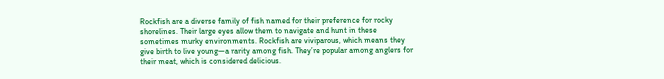Rockfish are a diverse family of fish named for their preference for rocky shorelines. Their large eyes allow them to navigate and hunt in these sometimes murky environments. Rockfish are viviparous, which means they give birth to live young—a rarity among fish. They’re popular among anglers for their meat, which is considered delicious.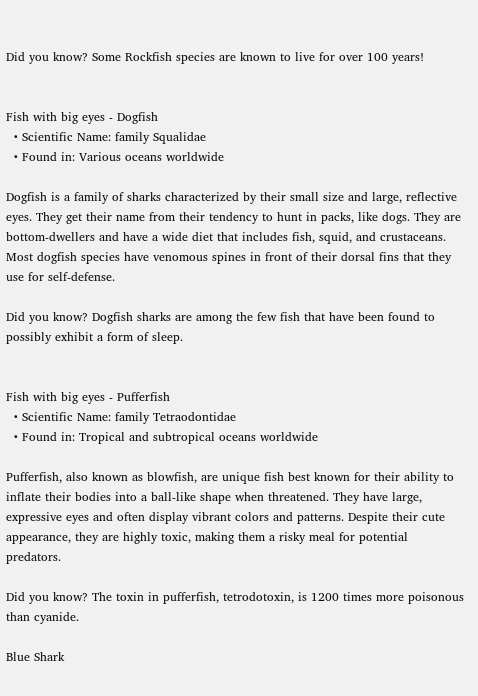Did you know? Some Rockfish species are known to live for over 100 years!


Fish with big eyes - Dogfish
  • Scientific Name: family Squalidae
  • Found in: Various oceans worldwide

Dogfish is a family of sharks characterized by their small size and large, reflective eyes. They get their name from their tendency to hunt in packs, like dogs. They are bottom-dwellers and have a wide diet that includes fish, squid, and crustaceans. Most dogfish species have venomous spines in front of their dorsal fins that they use for self-defense.

Did you know? Dogfish sharks are among the few fish that have been found to possibly exhibit a form of sleep.


Fish with big eyes - Pufferfish
  • Scientific Name: family Tetraodontidae
  • Found in: Tropical and subtropical oceans worldwide

Pufferfish, also known as blowfish, are unique fish best known for their ability to inflate their bodies into a ball-like shape when threatened. They have large, expressive eyes and often display vibrant colors and patterns. Despite their cute appearance, they are highly toxic, making them a risky meal for potential predators.

Did you know? The toxin in pufferfish, tetrodotoxin, is 1200 times more poisonous than cyanide.

Blue Shark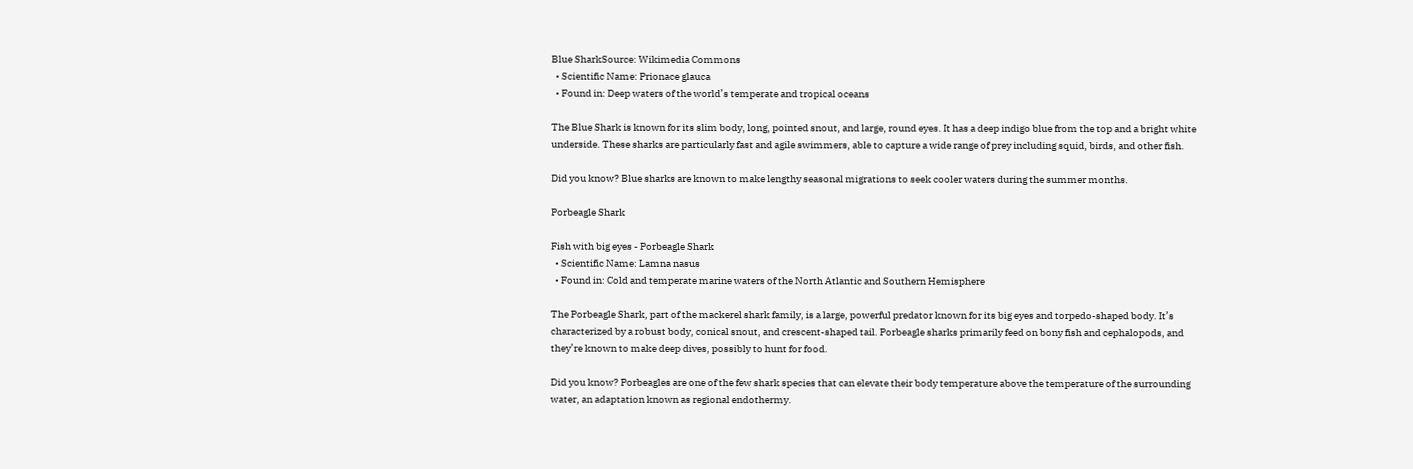Blue SharkSource: Wikimedia Commons
  • Scientific Name: Prionace glauca
  • Found in: Deep waters of the world’s temperate and tropical oceans

The Blue Shark is known for its slim body, long, pointed snout, and large, round eyes. It has a deep indigo blue from the top and a bright white underside. These sharks are particularly fast and agile swimmers, able to capture a wide range of prey including squid, birds, and other fish.

Did you know? Blue sharks are known to make lengthy seasonal migrations to seek cooler waters during the summer months.

Porbeagle Shark

Fish with big eyes - Porbeagle Shark
  • Scientific Name: Lamna nasus
  • Found in: Cold and temperate marine waters of the North Atlantic and Southern Hemisphere

The Porbeagle Shark, part of the mackerel shark family, is a large, powerful predator known for its big eyes and torpedo-shaped body. It’s characterized by a robust body, conical snout, and crescent-shaped tail. Porbeagle sharks primarily feed on bony fish and cephalopods, and they’re known to make deep dives, possibly to hunt for food.

Did you know? Porbeagles are one of the few shark species that can elevate their body temperature above the temperature of the surrounding water, an adaptation known as regional endothermy.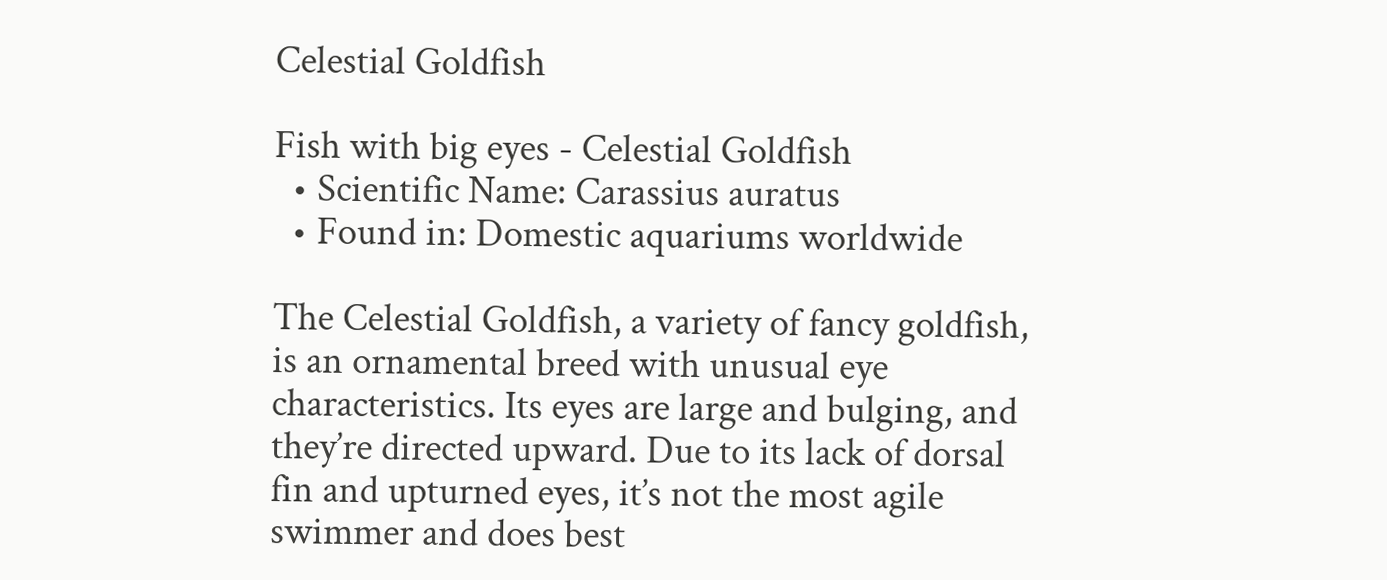Celestial Goldfish

Fish with big eyes - Celestial Goldfish
  • Scientific Name: Carassius auratus
  • Found in: Domestic aquariums worldwide

The Celestial Goldfish, a variety of fancy goldfish, is an ornamental breed with unusual eye characteristics. Its eyes are large and bulging, and they’re directed upward. Due to its lack of dorsal fin and upturned eyes, it’s not the most agile swimmer and does best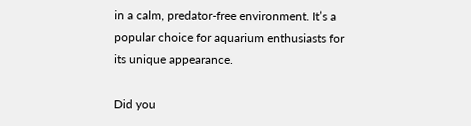in a calm, predator-free environment. It’s a popular choice for aquarium enthusiasts for its unique appearance.

Did you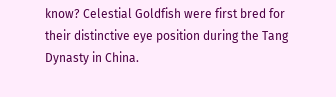know? Celestial Goldfish were first bred for their distinctive eye position during the Tang Dynasty in China.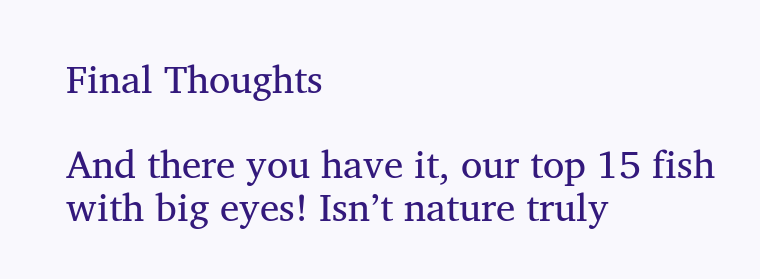Final Thoughts

And there you have it, our top 15 fish with big eyes! Isn’t nature truly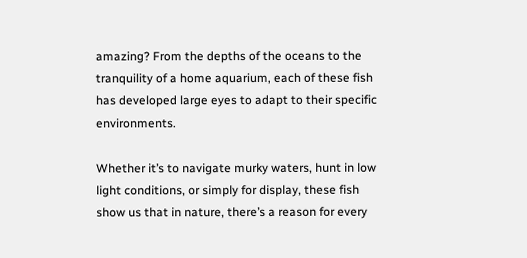amazing? From the depths of the oceans to the tranquility of a home aquarium, each of these fish has developed large eyes to adapt to their specific environments.

Whether it’s to navigate murky waters, hunt in low light conditions, or simply for display, these fish show us that in nature, there’s a reason for every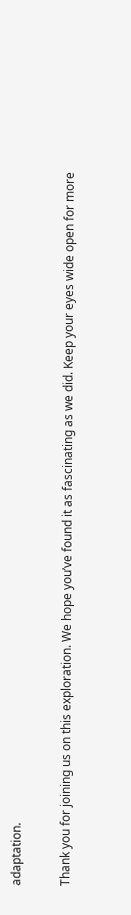adaptation.

Thank you for joining us on this exploration. We hope you’ve found it as fascinating as we did. Keep your eyes wide open for more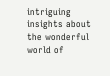intriguing insights about the wonderful world of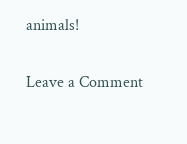animals!

Leave a Comment